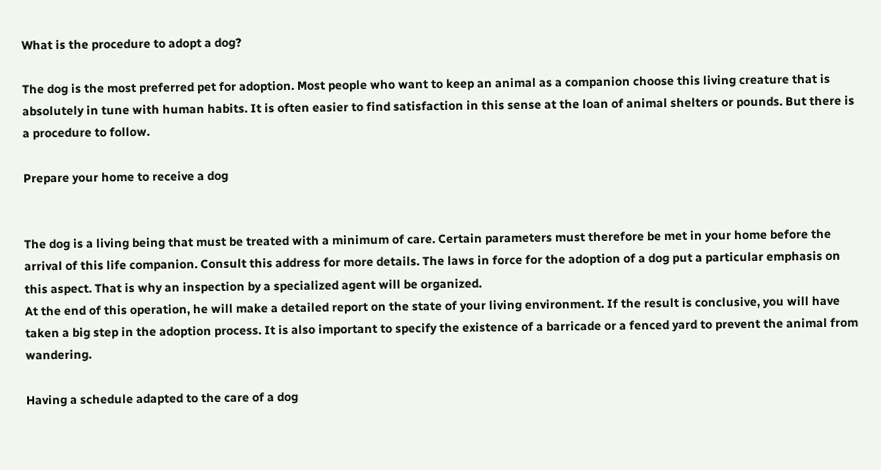What is the procedure to adopt a dog?

The dog is the most preferred pet for adoption. Most people who want to keep an animal as a companion choose this living creature that is absolutely in tune with human habits. It is often easier to find satisfaction in this sense at the loan of animal shelters or pounds. But there is a procedure to follow.

Prepare your home to receive a dog


The dog is a living being that must be treated with a minimum of care. Certain parameters must therefore be met in your home before the arrival of this life companion. Consult this address for more details. The laws in force for the adoption of a dog put a particular emphasis on this aspect. That is why an inspection by a specialized agent will be organized.
At the end of this operation, he will make a detailed report on the state of your living environment. If the result is conclusive, you will have taken a big step in the adoption process. It is also important to specify the existence of a barricade or a fenced yard to prevent the animal from wandering.

Having a schedule adapted to the care of a dog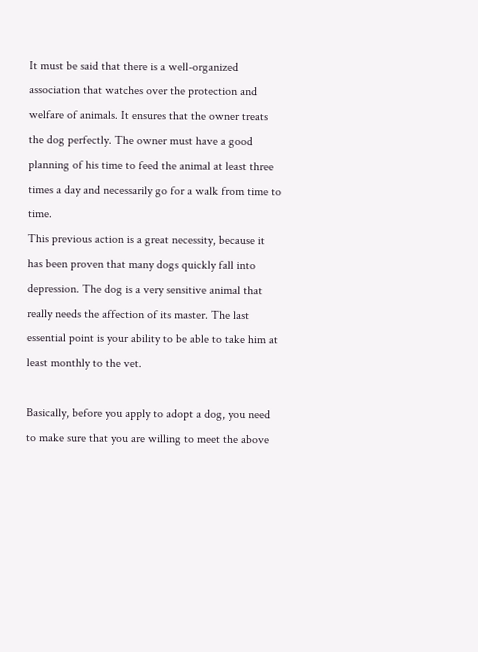It must be said that there is a well-organized association that watches over the protection and welfare of animals. It ensures that the owner treats the dog perfectly. The owner must have a good planning of his time to feed the animal at least three times a day and necessarily go for a walk from time to time.
This previous action is a great necessity, because it has been proven that many dogs quickly fall into depression. The dog is a very sensitive animal that really needs the affection of its master. The last essential point is your ability to be able to take him at least monthly to the vet.

Basically, before you apply to adopt a dog, you need to make sure that you are willing to meet the above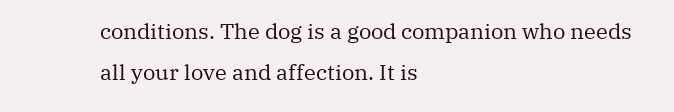conditions. The dog is a good companion who needs all your love and affection. It is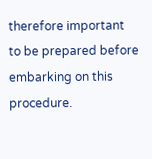therefore important to be prepared before embarking on this procedure.